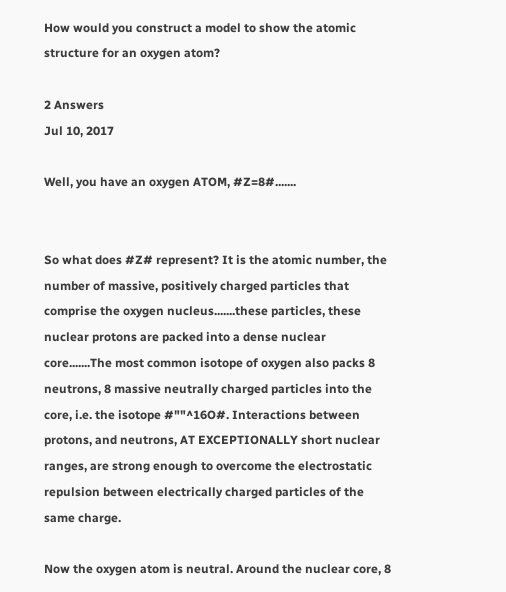How would you construct a model to show the atomic structure for an oxygen atom?

2 Answers
Jul 10, 2017

Well, you have an oxygen ATOM, #Z=8#.......


So what does #Z# represent? It is the atomic number, the number of massive, positively charged particles that comprise the oxygen nucleus.......these particles, these nuclear protons are packed into a dense nuclear core.......The most common isotope of oxygen also packs 8 neutrons, 8 massive neutrally charged particles into the core, i.e. the isotope #""^16O#. Interactions between protons, and neutrons, AT EXCEPTIONALLY short nuclear ranges, are strong enough to overcome the electrostatic repulsion between electrically charged particles of the same charge.

Now the oxygen atom is neutral. Around the nuclear core, 8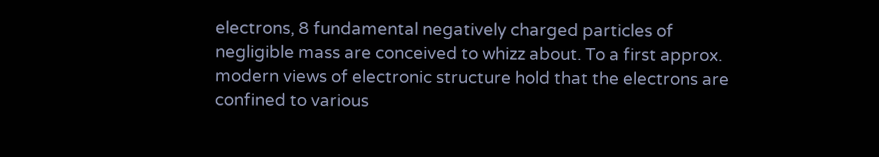electrons, 8 fundamental negatively charged particles of negligible mass are conceived to whizz about. To a first approx. modern views of electronic structure hold that the electrons are confined to various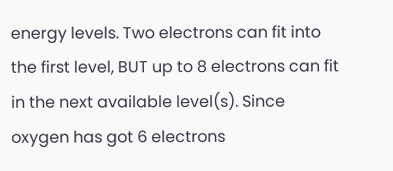energy levels. Two electrons can fit into the first level, BUT up to 8 electrons can fit in the next available level(s). Since oxygen has got 6 electrons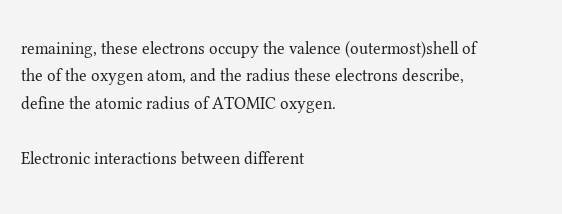remaining, these electrons occupy the valence (outermost)shell of the of the oxygen atom, and the radius these electrons describe, define the atomic radius of ATOMIC oxygen.

Electronic interactions between different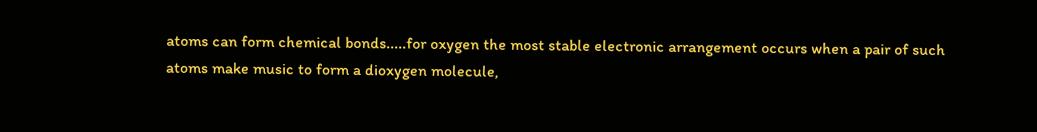atoms can form chemical bonds.....for oxygen the most stable electronic arrangement occurs when a pair of such atoms make music to form a dioxygen molecule,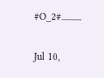#O_2#..........

Jul 10,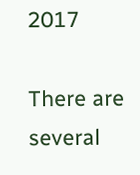2017

There are several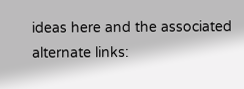ideas here and the associated alternate links: